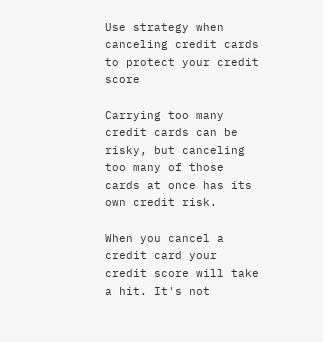Use strategy when canceling credit cards to protect your credit score

Carrying too many credit cards can be risky, but canceling too many of those cards at once has its own credit risk.

When you cancel a credit card your credit score will take a hit. It's not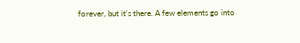forever, but it's there. A few elements go into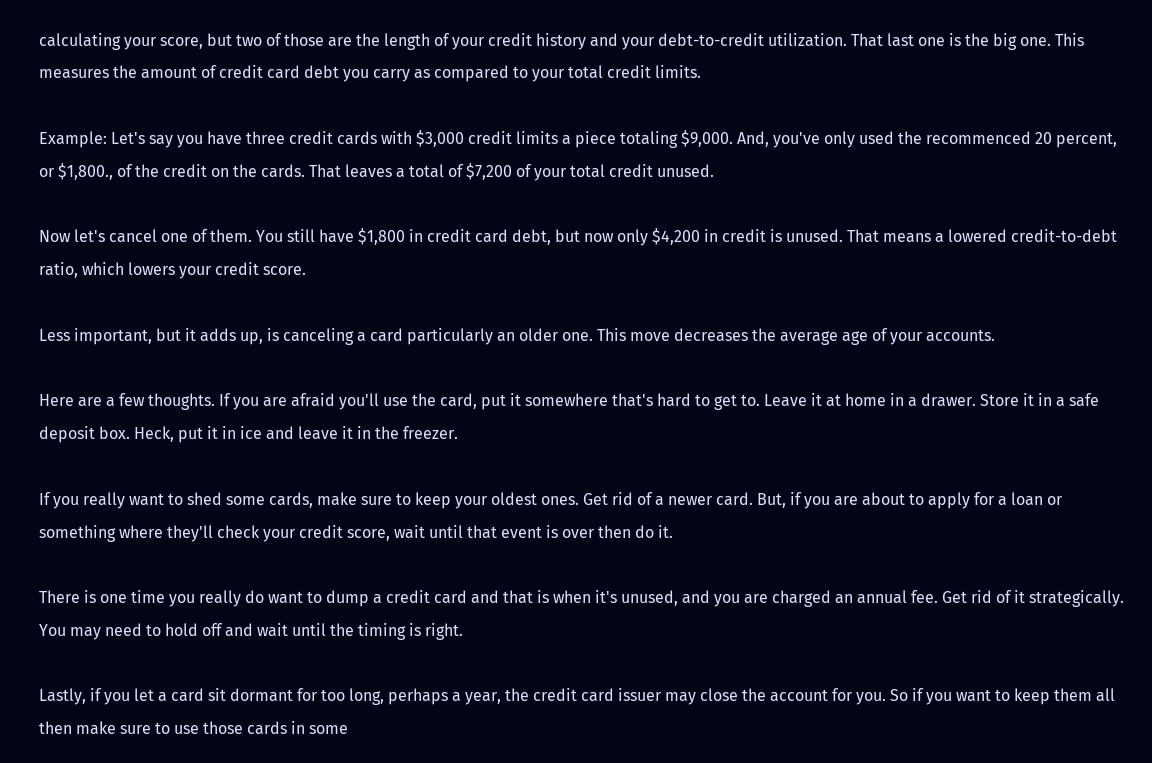calculating your score, but two of those are the length of your credit history and your debt-to-credit utilization. That last one is the big one. This measures the amount of credit card debt you carry as compared to your total credit limits.

Example: Let's say you have three credit cards with $3,000 credit limits a piece totaling $9,000. And, you've only used the recommenced 20 percent, or $1,800., of the credit on the cards. That leaves a total of $7,200 of your total credit unused.

Now let's cancel one of them. You still have $1,800 in credit card debt, but now only $4,200 in credit is unused. That means a lowered credit-to-debt ratio, which lowers your credit score.

Less important, but it adds up, is canceling a card particularly an older one. This move decreases the average age of your accounts.

Here are a few thoughts. If you are afraid you'll use the card, put it somewhere that's hard to get to. Leave it at home in a drawer. Store it in a safe deposit box. Heck, put it in ice and leave it in the freezer.

If you really want to shed some cards, make sure to keep your oldest ones. Get rid of a newer card. But, if you are about to apply for a loan or something where they'll check your credit score, wait until that event is over then do it.

There is one time you really do want to dump a credit card and that is when it's unused, and you are charged an annual fee. Get rid of it strategically. You may need to hold off and wait until the timing is right.

Lastly, if you let a card sit dormant for too long, perhaps a year, the credit card issuer may close the account for you. So if you want to keep them all then make sure to use those cards in some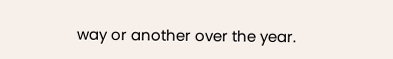way or another over the year.